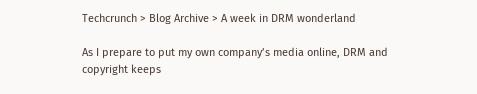Techcrunch > Blog Archive > A week in DRM wonderland

As I prepare to put my own company’s media online, DRM and copyright keeps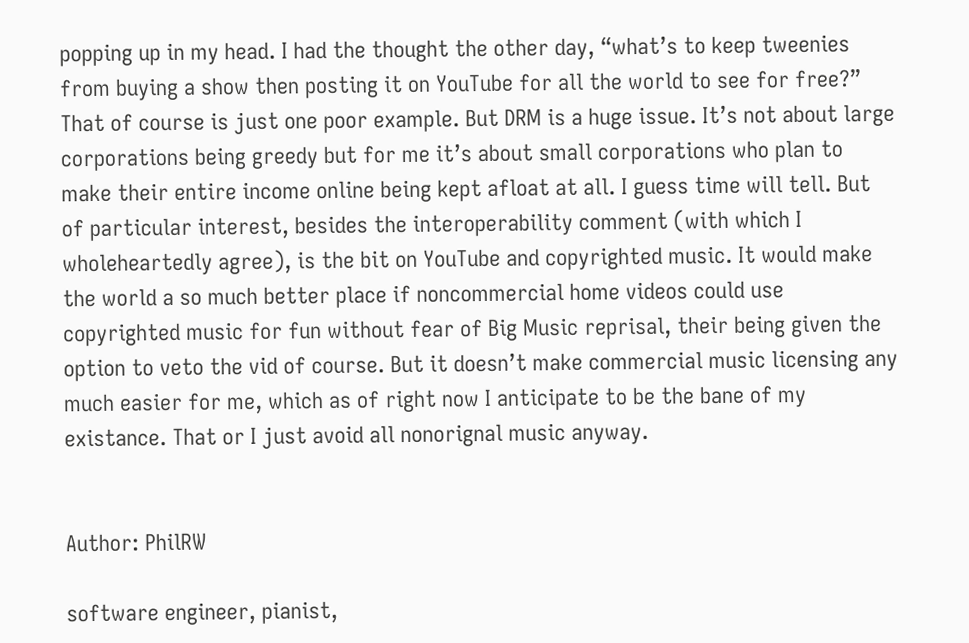popping up in my head. I had the thought the other day, “what’s to keep tweenies from buying a show then posting it on YouTube for all the world to see for free?” That of course is just one poor example. But DRM is a huge issue. It’s not about large corporations being greedy but for me it’s about small corporations who plan to make their entire income online being kept afloat at all. I guess time will tell. But of particular interest, besides the interoperability comment (with which I wholeheartedly agree), is the bit on YouTube and copyrighted music. It would make the world a so much better place if noncommercial home videos could use copyrighted music for fun without fear of Big Music reprisal, their being given the option to veto the vid of course. But it doesn’t make commercial music licensing any much easier for me, which as of right now I anticipate to be the bane of my existance. That or I just avoid all nonorignal music anyway.


Author: PhilRW

software engineer, pianist,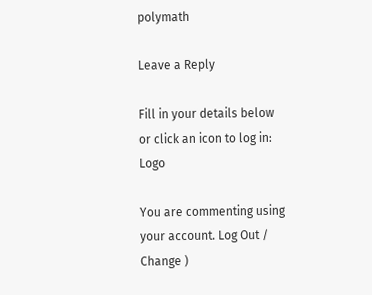polymath

Leave a Reply

Fill in your details below or click an icon to log in: Logo

You are commenting using your account. Log Out /  Change )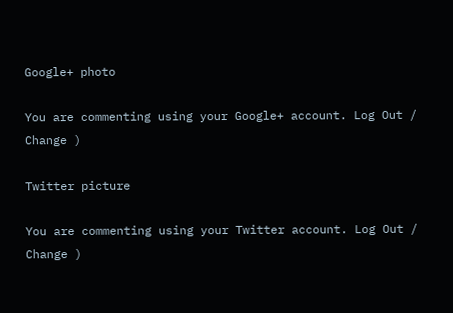Google+ photo

You are commenting using your Google+ account. Log Out /  Change )

Twitter picture

You are commenting using your Twitter account. Log Out /  Change )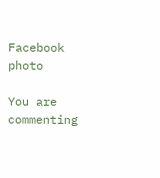Facebook photo

You are commenting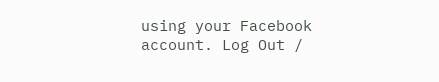using your Facebook account. Log Out /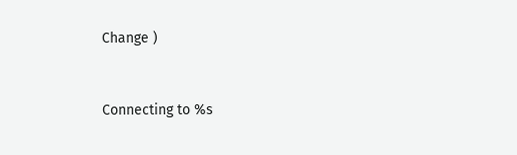Change )


Connecting to %s